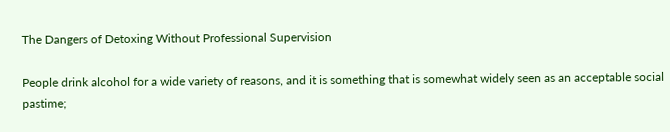The Dangers of Detoxing Without Professional Supervision

People drink alcohol for a wide variety of reasons, and it is something that is somewhat widely seen as an acceptable social pastime;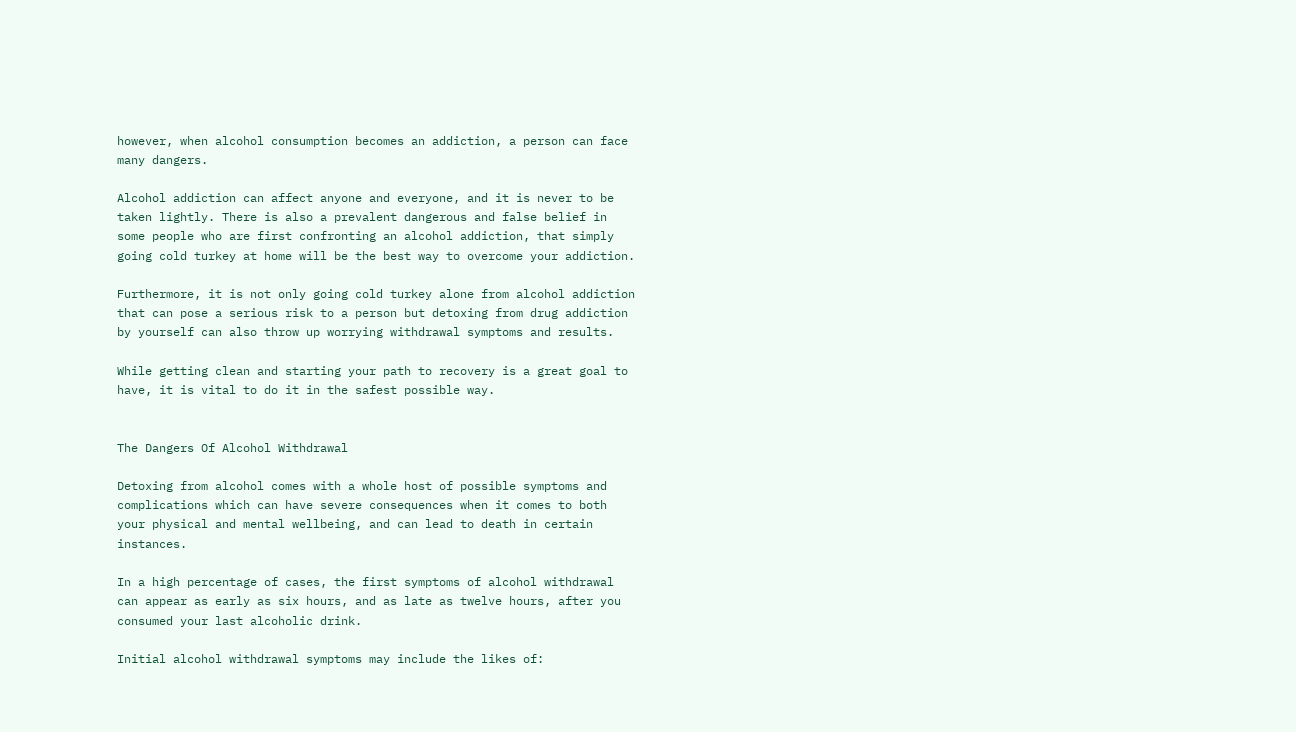however, when alcohol consumption becomes an addiction, a person can face many dangers.

Alcohol addiction can affect anyone and everyone, and it is never to be taken lightly. There is also a prevalent dangerous and false belief in some people who are first confronting an alcohol addiction, that simply going cold turkey at home will be the best way to overcome your addiction.

Furthermore, it is not only going cold turkey alone from alcohol addiction that can pose a serious risk to a person but detoxing from drug addiction by yourself can also throw up worrying withdrawal symptoms and results.

While getting clean and starting your path to recovery is a great goal to have, it is vital to do it in the safest possible way.


The Dangers Of Alcohol Withdrawal

Detoxing from alcohol comes with a whole host of possible symptoms and complications which can have severe consequences when it comes to both your physical and mental wellbeing, and can lead to death in certain instances.

In a high percentage of cases, the first symptoms of alcohol withdrawal can appear as early as six hours, and as late as twelve hours, after you consumed your last alcoholic drink.

Initial alcohol withdrawal symptoms may include the likes of: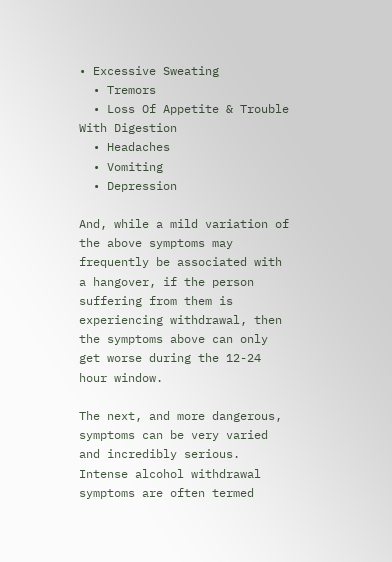• Excessive Sweating
  • Tremors
  • Loss Of Appetite & Trouble With Digestion
  • Headaches
  • Vomiting
  • Depression

And, while a mild variation of the above symptoms may frequently be associated with a hangover, if the person suffering from them is experiencing withdrawal, then the symptoms above can only get worse during the 12-24 hour window.

The next, and more dangerous, symptoms can be very varied and incredibly serious. Intense alcohol withdrawal symptoms are often termed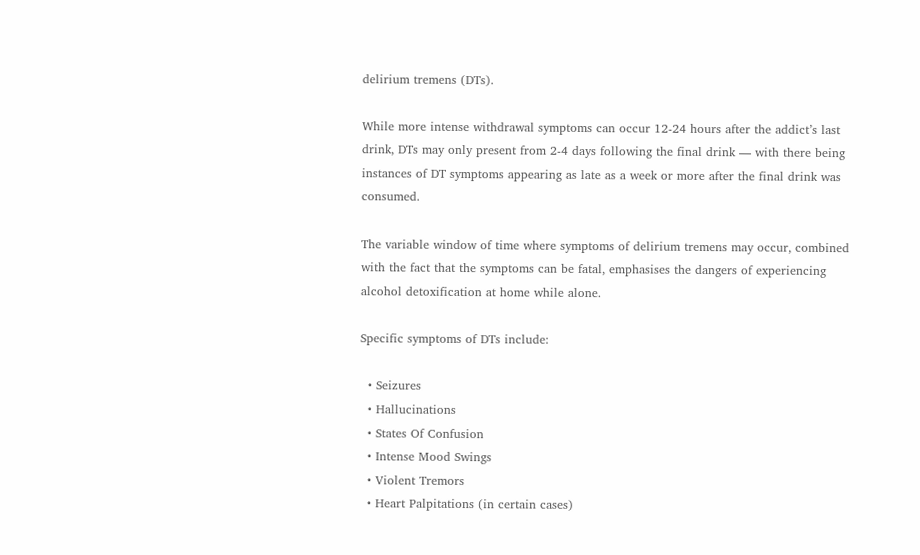delirium tremens (DTs).

While more intense withdrawal symptoms can occur 12-24 hours after the addict’s last drink, DTs may only present from 2-4 days following the final drink — with there being instances of DT symptoms appearing as late as a week or more after the final drink was consumed.

The variable window of time where symptoms of delirium tremens may occur, combined with the fact that the symptoms can be fatal, emphasises the dangers of experiencing alcohol detoxification at home while alone.

Specific symptoms of DTs include:

  • Seizures
  • Hallucinations
  • States Of Confusion
  • Intense Mood Swings
  • Violent Tremors
  • Heart Palpitations (in certain cases)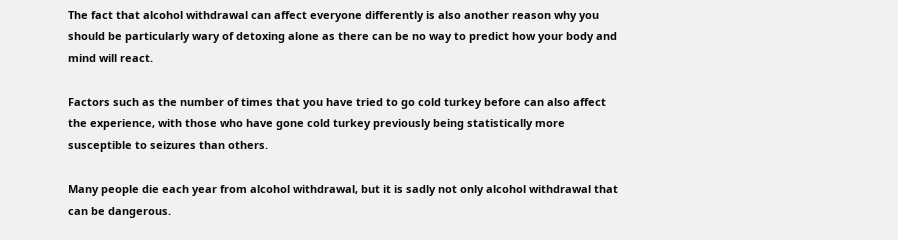The fact that alcohol withdrawal can affect everyone differently is also another reason why you should be particularly wary of detoxing alone as there can be no way to predict how your body and mind will react.

Factors such as the number of times that you have tried to go cold turkey before can also affect the experience, with those who have gone cold turkey previously being statistically more susceptible to seizures than others.

Many people die each year from alcohol withdrawal, but it is sadly not only alcohol withdrawal that can be dangerous.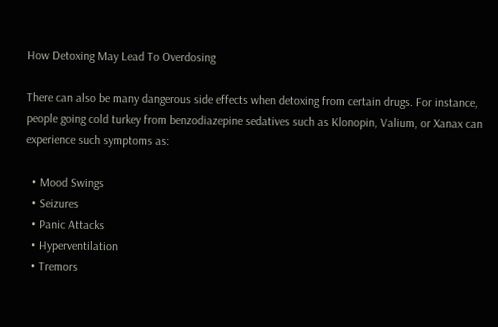How Detoxing May Lead To Overdosing

There can also be many dangerous side effects when detoxing from certain drugs. For instance, people going cold turkey from benzodiazepine sedatives such as Klonopin, Valium, or Xanax can experience such symptoms as:

  • Mood Swings
  • Seizures
  • Panic Attacks
  • Hyperventilation
  • Tremors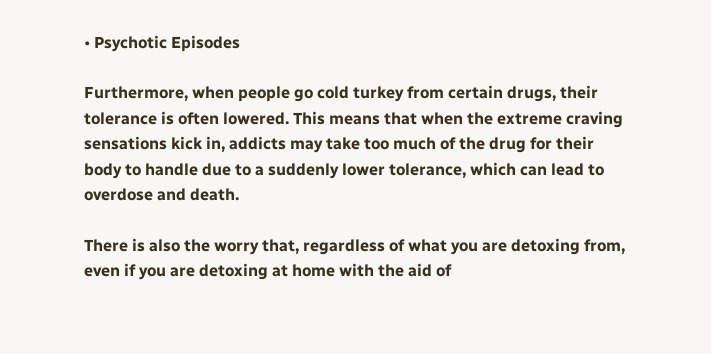• Psychotic Episodes

Furthermore, when people go cold turkey from certain drugs, their tolerance is often lowered. This means that when the extreme craving sensations kick in, addicts may take too much of the drug for their body to handle due to a suddenly lower tolerance, which can lead to overdose and death.

There is also the worry that, regardless of what you are detoxing from, even if you are detoxing at home with the aid of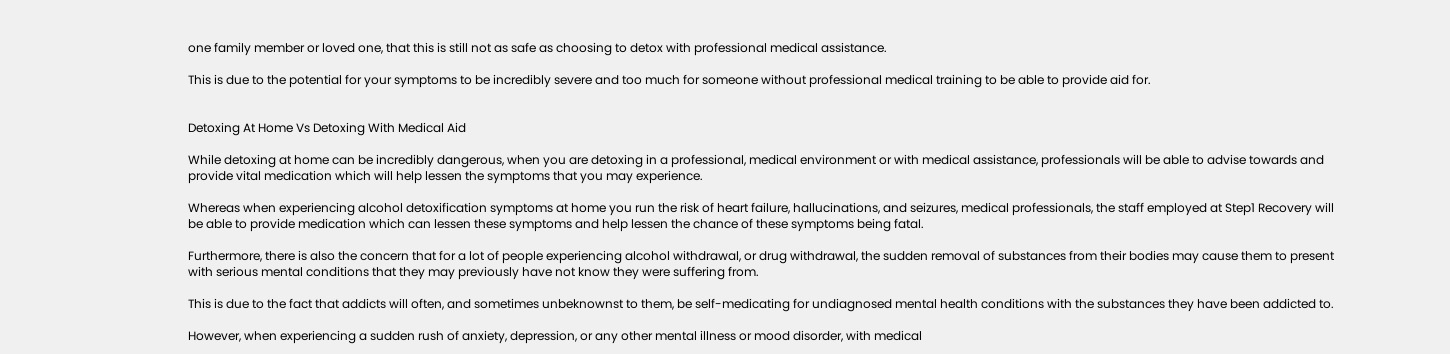one family member or loved one, that this is still not as safe as choosing to detox with professional medical assistance.

This is due to the potential for your symptoms to be incredibly severe and too much for someone without professional medical training to be able to provide aid for.


Detoxing At Home Vs Detoxing With Medical Aid

While detoxing at home can be incredibly dangerous, when you are detoxing in a professional, medical environment or with medical assistance, professionals will be able to advise towards and provide vital medication which will help lessen the symptoms that you may experience.

Whereas when experiencing alcohol detoxification symptoms at home you run the risk of heart failure, hallucinations, and seizures, medical professionals, the staff employed at Step1 Recovery will be able to provide medication which can lessen these symptoms and help lessen the chance of these symptoms being fatal.

Furthermore, there is also the concern that for a lot of people experiencing alcohol withdrawal, or drug withdrawal, the sudden removal of substances from their bodies may cause them to present with serious mental conditions that they may previously have not know they were suffering from.

This is due to the fact that addicts will often, and sometimes unbeknownst to them, be self-medicating for undiagnosed mental health conditions with the substances they have been addicted to.

However, when experiencing a sudden rush of anxiety, depression, or any other mental illness or mood disorder, with medical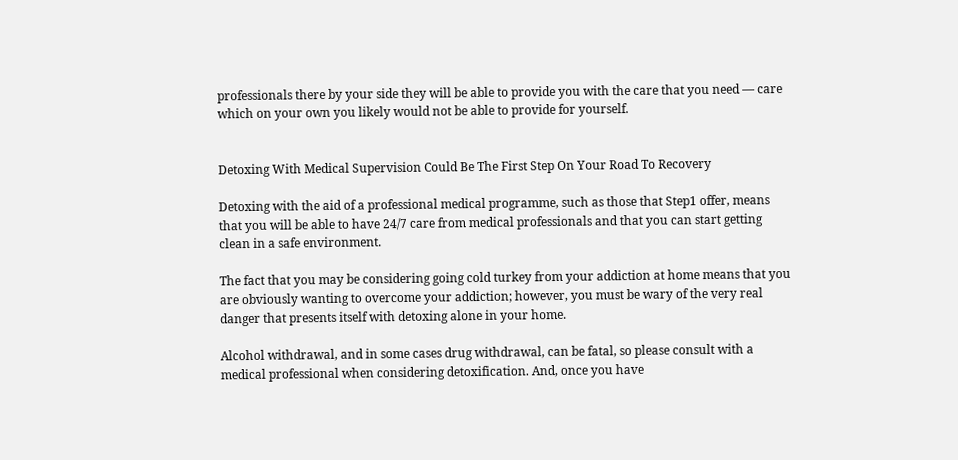professionals there by your side they will be able to provide you with the care that you need — care which on your own you likely would not be able to provide for yourself.


Detoxing With Medical Supervision Could Be The First Step On Your Road To Recovery

Detoxing with the aid of a professional medical programme, such as those that Step1 offer, means that you will be able to have 24/7 care from medical professionals and that you can start getting clean in a safe environment.

The fact that you may be considering going cold turkey from your addiction at home means that you are obviously wanting to overcome your addiction; however, you must be wary of the very real danger that presents itself with detoxing alone in your home.

Alcohol withdrawal, and in some cases drug withdrawal, can be fatal, so please consult with a medical professional when considering detoxification. And, once you have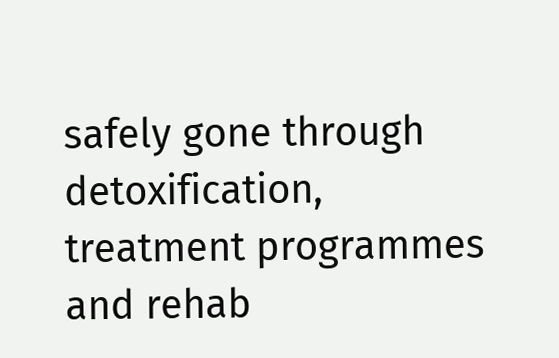safely gone through detoxification, treatment programmes and rehab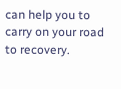can help you to carry on your road to recovery.